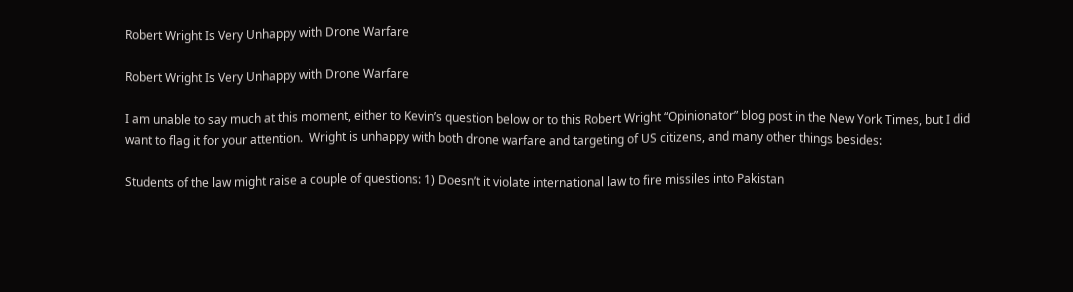Robert Wright Is Very Unhappy with Drone Warfare

Robert Wright Is Very Unhappy with Drone Warfare

I am unable to say much at this moment, either to Kevin’s question below or to this Robert Wright “Opinionator” blog post in the New York Times, but I did want to flag it for your attention.  Wright is unhappy with both drone warfare and targeting of US citizens, and many other things besides:

Students of the law might raise a couple of questions: 1) Doesn’t it violate international law to fire missiles into Pakistan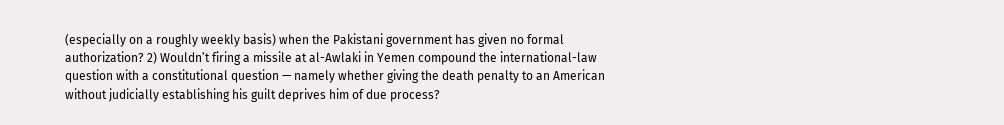(especially on a roughly weekly basis) when the Pakistani government has given no formal authorization? 2) Wouldn’t firing a missile at al-Awlaki in Yemen compound the international-law question with a constitutional question — namely whether giving the death penalty to an American without judicially establishing his guilt deprives him of due process?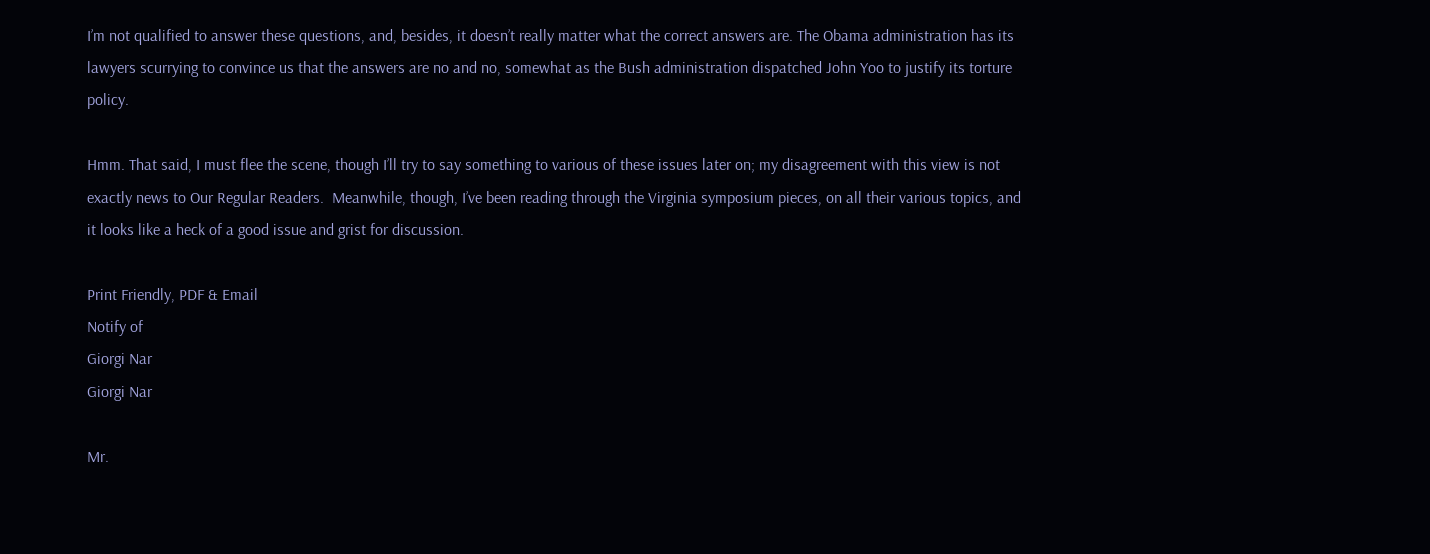I’m not qualified to answer these questions, and, besides, it doesn’t really matter what the correct answers are. The Obama administration has its lawyers scurrying to convince us that the answers are no and no, somewhat as the Bush administration dispatched John Yoo to justify its torture policy.

Hmm. That said, I must flee the scene, though I’ll try to say something to various of these issues later on; my disagreement with this view is not exactly news to Our Regular Readers.  Meanwhile, though, I’ve been reading through the Virginia symposium pieces, on all their various topics, and it looks like a heck of a good issue and grist for discussion.

Print Friendly, PDF & Email
Notify of
Giorgi Nar
Giorgi Nar

Mr.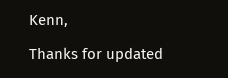Kenn,

Thanks for updated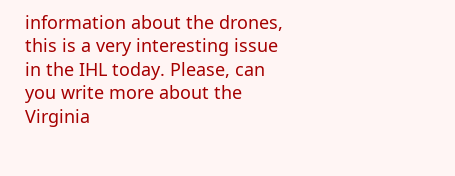information about the drones, this is a very interesting issue in the IHL today. Please, can you write more about the Virginia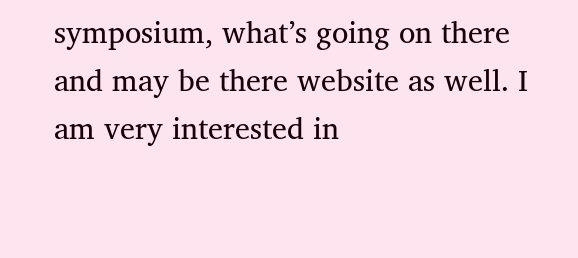symposium, what’s going on there and may be there website as well. I am very interested in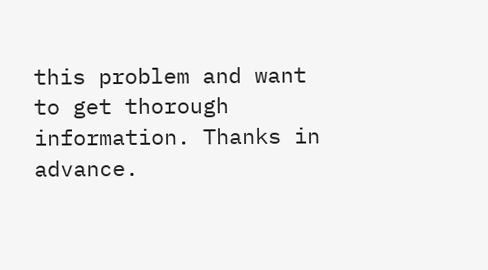this problem and want to get thorough information. Thanks in advance.